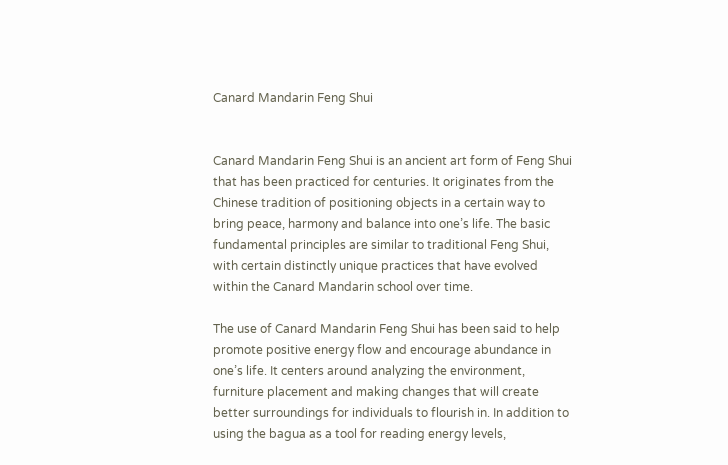Canard Mandarin Feng Shui


Canard Mandarin Feng Shui is an ancient art form of Feng Shui that has been practiced for centuries. It originates from the Chinese tradition of positioning objects in a certain way to bring peace, harmony and balance into one’s life. The basic fundamental principles are similar to traditional Feng Shui, with certain distinctly unique practices that have evolved within the Canard Mandarin school over time.

The use of Canard Mandarin Feng Shui has been said to help promote positive energy flow and encourage abundance in one’s life. It centers around analyzing the environment, furniture placement and making changes that will create better surroundings for individuals to flourish in. In addition to using the bagua as a tool for reading energy levels,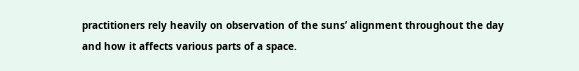practitioners rely heavily on observation of the suns’ alignment throughout the day and how it affects various parts of a space.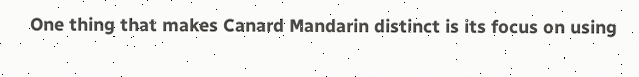One thing that makes Canard Mandarin distinct is its focus on using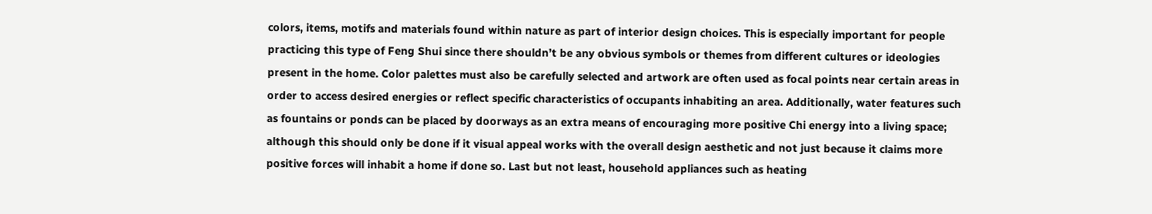colors, items, motifs and materials found within nature as part of interior design choices. This is especially important for people practicing this type of Feng Shui since there shouldn’t be any obvious symbols or themes from different cultures or ideologies present in the home. Color palettes must also be carefully selected and artwork are often used as focal points near certain areas in order to access desired energies or reflect specific characteristics of occupants inhabiting an area. Additionally, water features such as fountains or ponds can be placed by doorways as an extra means of encouraging more positive Chi energy into a living space; although this should only be done if it visual appeal works with the overall design aesthetic and not just because it claims more positive forces will inhabit a home if done so. Last but not least, household appliances such as heating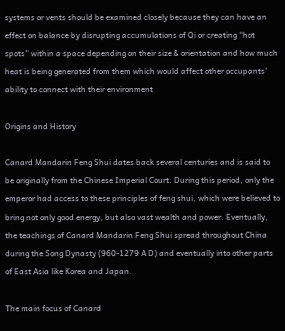systems or vents should be examined closely because they can have an effect on balance by disrupting accumulations of Qi or creating “hot spots” within a space depending on their size & orientation and how much heat is being generated from them which would affect other occupants’ ability to connect with their environment

Origins and History

Canard Mandarin Feng Shui dates back several centuries and is said to be originally from the Chinese Imperial Court. During this period, only the emperor had access to these principles of feng shui, which were believed to bring not only good energy, but also vast wealth and power. Eventually, the teachings of Canard Mandarin Feng Shui spread throughout China during the Song Dynasty (960-1279 A D) and eventually into other parts of East Asia like Korea and Japan.

The main focus of Canard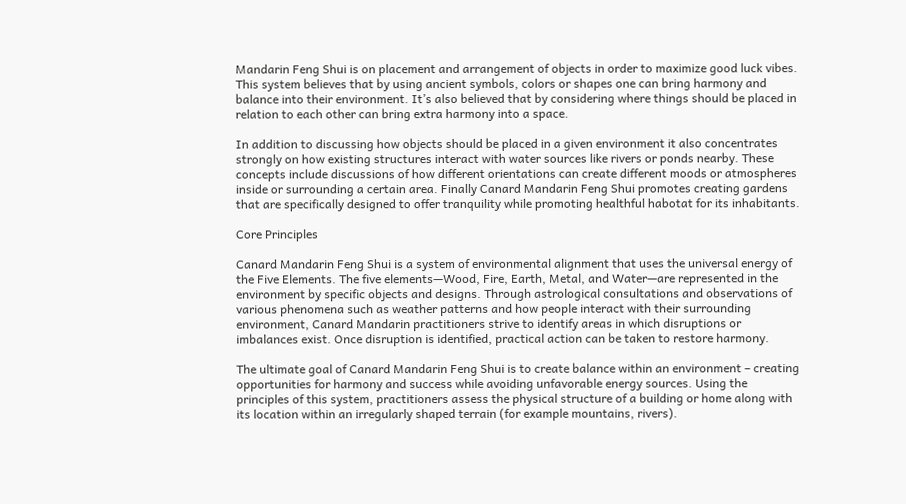Mandarin Feng Shui is on placement and arrangement of objects in order to maximize good luck vibes. This system believes that by using ancient symbols, colors or shapes one can bring harmony and balance into their environment. It’s also believed that by considering where things should be placed in relation to each other can bring extra harmony into a space.

In addition to discussing how objects should be placed in a given environment it also concentrates strongly on how existing structures interact with water sources like rivers or ponds nearby. These concepts include discussions of how different orientations can create different moods or atmospheres inside or surrounding a certain area. Finally Canard Mandarin Feng Shui promotes creating gardens that are specifically designed to offer tranquility while promoting healthful habotat for its inhabitants.

Core Principles

Canard Mandarin Feng Shui is a system of environmental alignment that uses the universal energy of the Five Elements. The five elements—Wood, Fire, Earth, Metal, and Water—are represented in the environment by specific objects and designs. Through astrological consultations and observations of various phenomena such as weather patterns and how people interact with their surrounding environment, Canard Mandarin practitioners strive to identify areas in which disruptions or imbalances exist. Once disruption is identified, practical action can be taken to restore harmony.

The ultimate goal of Canard Mandarin Feng Shui is to create balance within an environment – creating opportunities for harmony and success while avoiding unfavorable energy sources. Using the principles of this system, practitioners assess the physical structure of a building or home along with its location within an irregularly shaped terrain (for example mountains, rivers).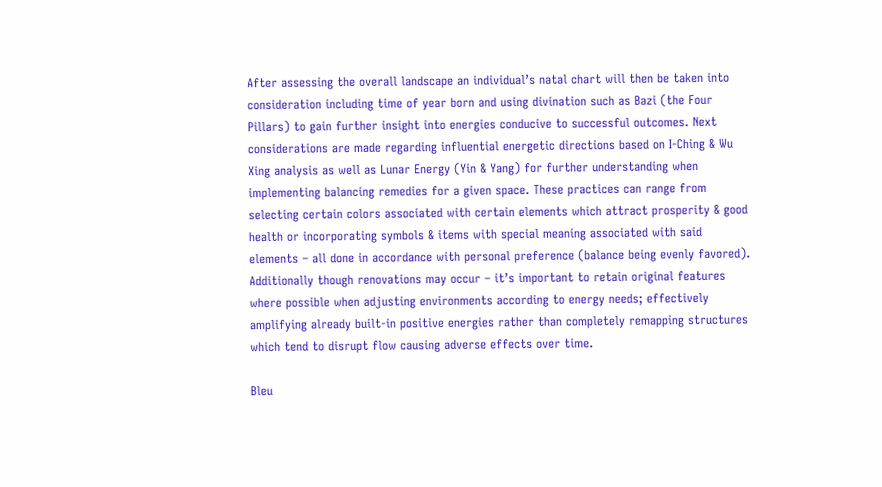After assessing the overall landscape an individual’s natal chart will then be taken into consideration including time of year born and using divination such as Bazi (the Four Pillars) to gain further insight into energies conducive to successful outcomes. Next considerations are made regarding influential energetic directions based on I-Ching & Wu Xing analysis as well as Lunar Energy (Yin & Yang) for further understanding when implementing balancing remedies for a given space. These practices can range from selecting certain colors associated with certain elements which attract prosperity & good health or incorporating symbols & items with special meaning associated with said elements – all done in accordance with personal preference (balance being evenly favored). Additionally though renovations may occur – it’s important to retain original features where possible when adjusting environments according to energy needs; effectively amplifying already built-in positive energies rather than completely remapping structures which tend to disrupt flow causing adverse effects over time.

Bleu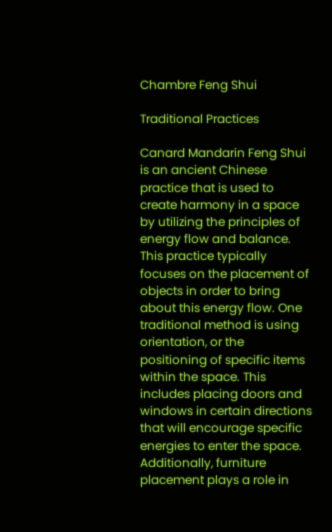Chambre Feng Shui

Traditional Practices

Canard Mandarin Feng Shui is an ancient Chinese practice that is used to create harmony in a space by utilizing the principles of energy flow and balance. This practice typically focuses on the placement of objects in order to bring about this energy flow. One traditional method is using orientation, or the positioning of specific items within the space. This includes placing doors and windows in certain directions that will encourage specific energies to enter the space. Additionally, furniture placement plays a role in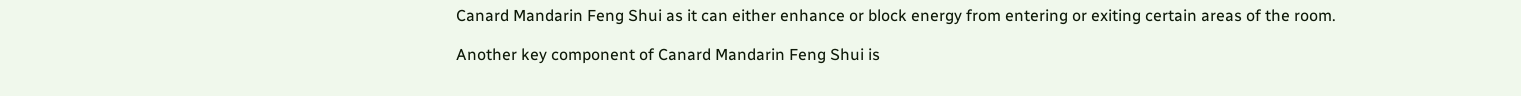Canard Mandarin Feng Shui as it can either enhance or block energy from entering or exiting certain areas of the room.

Another key component of Canard Mandarin Feng Shui is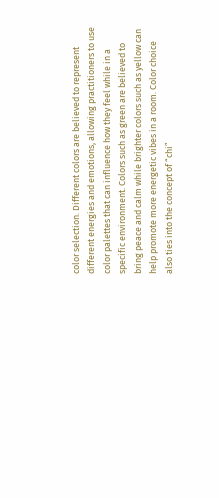color selection. Different colors are believed to represent different energies and emotions, allowing practitioners to use color palettes that can influence how they feel while in a specific environment. Colors such as green are believed to bring peace and calm while brighter colors such as yellow can help promote more energetic vibes in a room. Color choice also ties into the concept of “chi”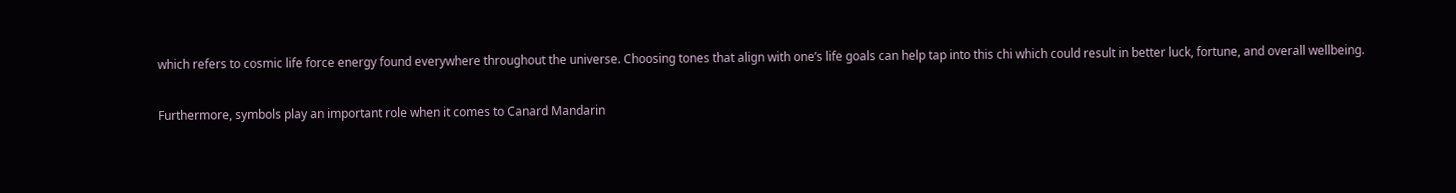which refers to cosmic life force energy found everywhere throughout the universe. Choosing tones that align with one’s life goals can help tap into this chi which could result in better luck, fortune, and overall wellbeing.

Furthermore, symbols play an important role when it comes to Canard Mandarin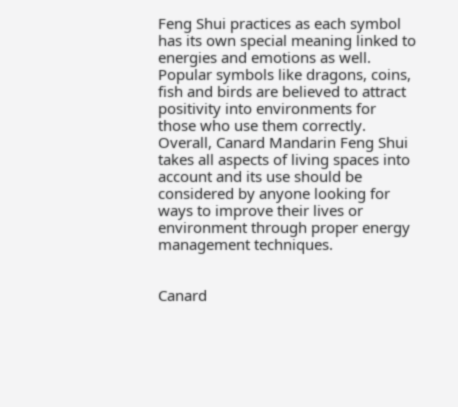Feng Shui practices as each symbol has its own special meaning linked to energies and emotions as well. Popular symbols like dragons, coins, fish and birds are believed to attract positivity into environments for those who use them correctly. Overall, Canard Mandarin Feng Shui takes all aspects of living spaces into account and its use should be considered by anyone looking for ways to improve their lives or environment through proper energy management techniques.


Canard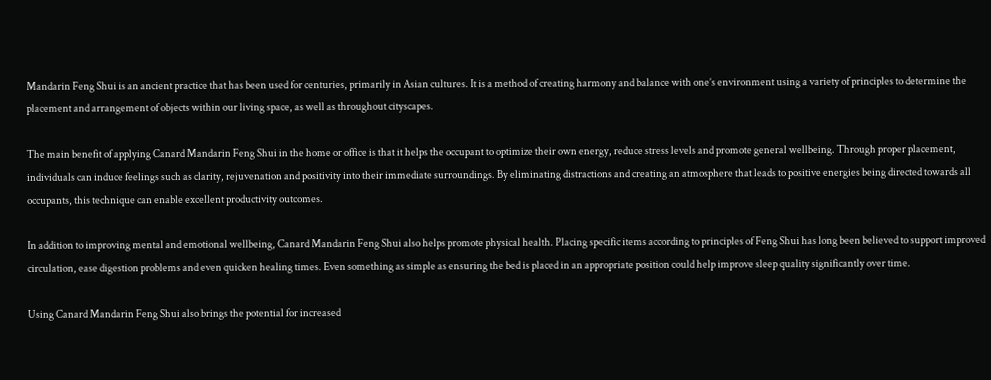Mandarin Feng Shui is an ancient practice that has been used for centuries, primarily in Asian cultures. It is a method of creating harmony and balance with one’s environment using a variety of principles to determine the placement and arrangement of objects within our living space, as well as throughout cityscapes.

The main benefit of applying Canard Mandarin Feng Shui in the home or office is that it helps the occupant to optimize their own energy, reduce stress levels and promote general wellbeing. Through proper placement, individuals can induce feelings such as clarity, rejuvenation and positivity into their immediate surroundings. By eliminating distractions and creating an atmosphere that leads to positive energies being directed towards all occupants, this technique can enable excellent productivity outcomes.

In addition to improving mental and emotional wellbeing, Canard Mandarin Feng Shui also helps promote physical health. Placing specific items according to principles of Feng Shui has long been believed to support improved circulation, ease digestion problems and even quicken healing times. Even something as simple as ensuring the bed is placed in an appropriate position could help improve sleep quality significantly over time.

Using Canard Mandarin Feng Shui also brings the potential for increased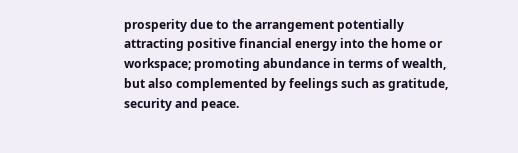prosperity due to the arrangement potentially attracting positive financial energy into the home or workspace; promoting abundance in terms of wealth, but also complemented by feelings such as gratitude, security and peace.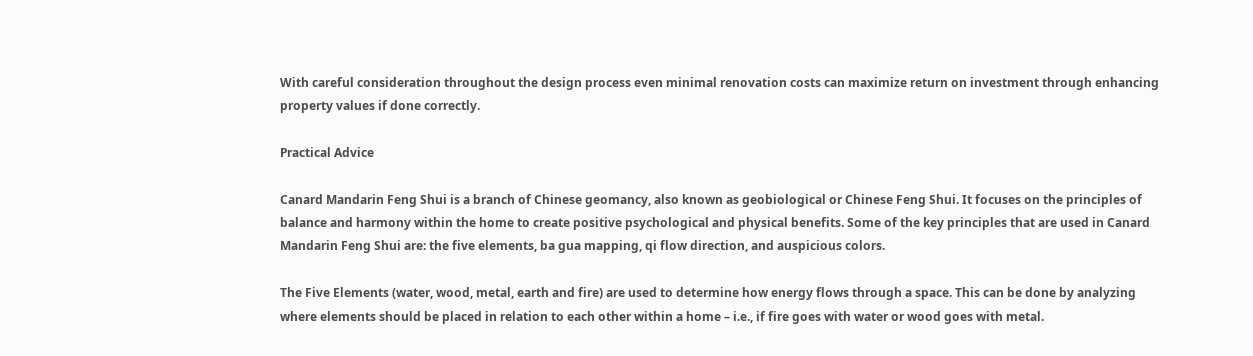With careful consideration throughout the design process even minimal renovation costs can maximize return on investment through enhancing property values if done correctly.

Practical Advice

Canard Mandarin Feng Shui is a branch of Chinese geomancy, also known as geobiological or Chinese Feng Shui. It focuses on the principles of balance and harmony within the home to create positive psychological and physical benefits. Some of the key principles that are used in Canard Mandarin Feng Shui are: the five elements, ba gua mapping, qi flow direction, and auspicious colors.

The Five Elements (water, wood, metal, earth and fire) are used to determine how energy flows through a space. This can be done by analyzing where elements should be placed in relation to each other within a home – i.e., if fire goes with water or wood goes with metal.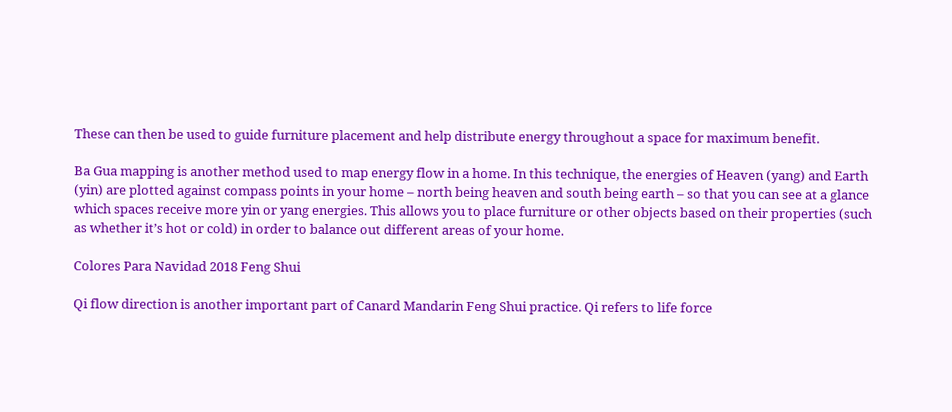These can then be used to guide furniture placement and help distribute energy throughout a space for maximum benefit.

Ba Gua mapping is another method used to map energy flow in a home. In this technique, the energies of Heaven (yang) and Earth (yin) are plotted against compass points in your home – north being heaven and south being earth – so that you can see at a glance which spaces receive more yin or yang energies. This allows you to place furniture or other objects based on their properties (such as whether it’s hot or cold) in order to balance out different areas of your home.

Colores Para Navidad 2018 Feng Shui

Qi flow direction is another important part of Canard Mandarin Feng Shui practice. Qi refers to life force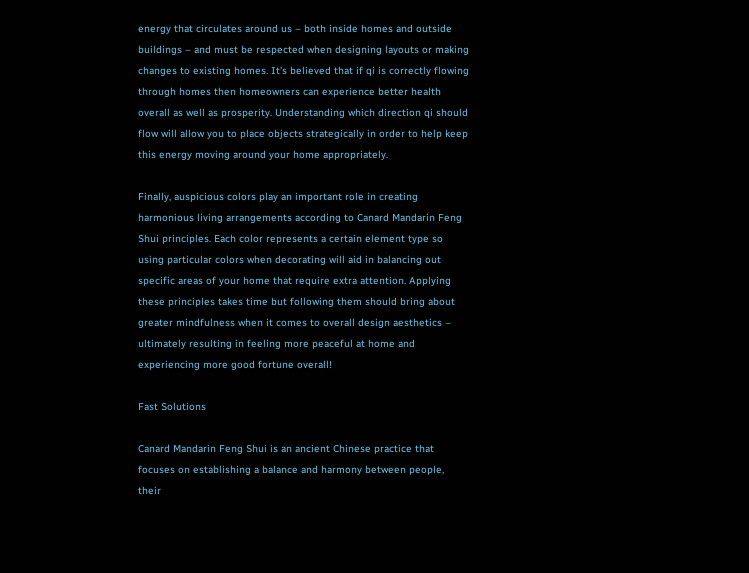energy that circulates around us – both inside homes and outside buildings – and must be respected when designing layouts or making changes to existing homes. It’s believed that if qi is correctly flowing through homes then homeowners can experience better health overall as well as prosperity. Understanding which direction qi should flow will allow you to place objects strategically in order to help keep this energy moving around your home appropriately.

Finally, auspicious colors play an important role in creating harmonious living arrangements according to Canard Mandarin Feng Shui principles. Each color represents a certain element type so using particular colors when decorating will aid in balancing out specific areas of your home that require extra attention. Applying these principles takes time but following them should bring about greater mindfulness when it comes to overall design aesthetics – ultimately resulting in feeling more peaceful at home and experiencing more good fortune overall!

Fast Solutions

Canard Mandarin Feng Shui is an ancient Chinese practice that focuses on establishing a balance and harmony between people, their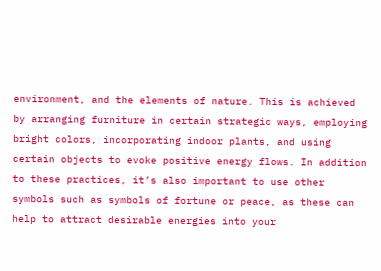environment, and the elements of nature. This is achieved by arranging furniture in certain strategic ways, employing bright colors, incorporating indoor plants, and using certain objects to evoke positive energy flows. In addition to these practices, it’s also important to use other symbols such as symbols of fortune or peace, as these can help to attract desirable energies into your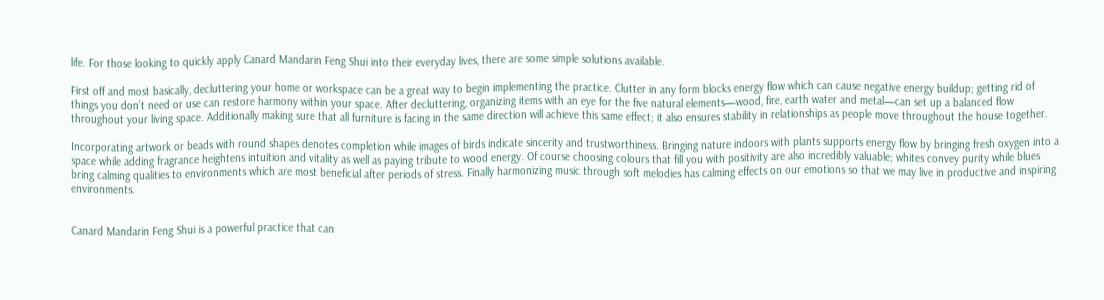life. For those looking to quickly apply Canard Mandarin Feng Shui into their everyday lives, there are some simple solutions available.

First off and most basically, decluttering your home or workspace can be a great way to begin implementing the practice. Clutter in any form blocks energy flow which can cause negative energy buildup; getting rid of things you don’t need or use can restore harmony within your space. After decluttering, organizing items with an eye for the five natural elements—wood, fire, earth water and metal—can set up a balanced flow throughout your living space. Additionally making sure that all furniture is facing in the same direction will achieve this same effect; it also ensures stability in relationships as people move throughout the house together.

Incorporating artwork or beads with round shapes denotes completion while images of birds indicate sincerity and trustworthiness. Bringing nature indoors with plants supports energy flow by bringing fresh oxygen into a space while adding fragrance heightens intuition and vitality as well as paying tribute to wood energy. Of course choosing colours that fill you with positivity are also incredibly valuable; whites convey purity while blues bring calming qualities to environments which are most beneficial after periods of stress. Finally harmonizing music through soft melodies has calming effects on our emotions so that we may live in productive and inspiring environments.


Canard Mandarin Feng Shui is a powerful practice that can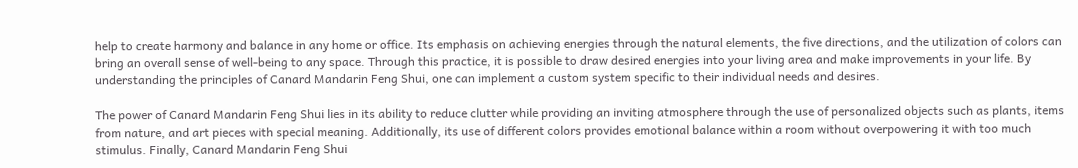help to create harmony and balance in any home or office. Its emphasis on achieving energies through the natural elements, the five directions, and the utilization of colors can bring an overall sense of well-being to any space. Through this practice, it is possible to draw desired energies into your living area and make improvements in your life. By understanding the principles of Canard Mandarin Feng Shui, one can implement a custom system specific to their individual needs and desires.

The power of Canard Mandarin Feng Shui lies in its ability to reduce clutter while providing an inviting atmosphere through the use of personalized objects such as plants, items from nature, and art pieces with special meaning. Additionally, its use of different colors provides emotional balance within a room without overpowering it with too much stimulus. Finally, Canard Mandarin Feng Shui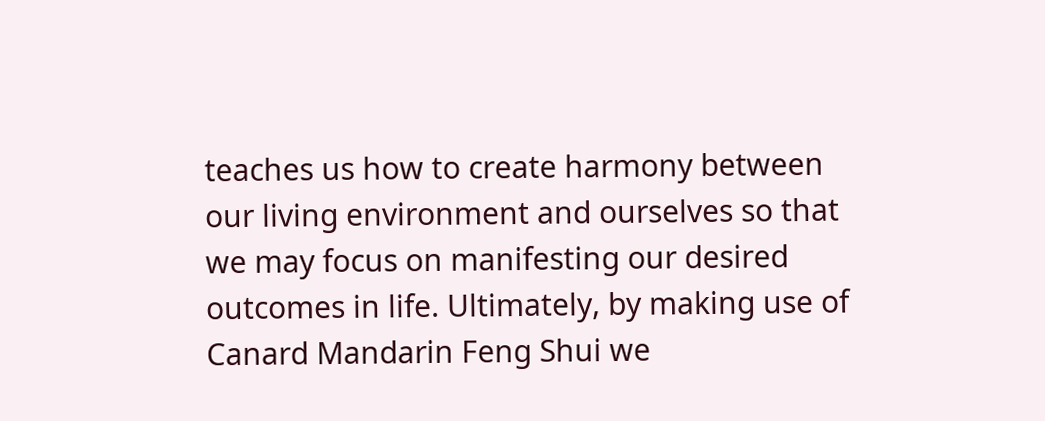teaches us how to create harmony between our living environment and ourselves so that we may focus on manifesting our desired outcomes in life. Ultimately, by making use of Canard Mandarin Feng Shui we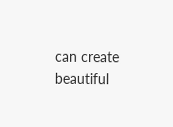can create beautiful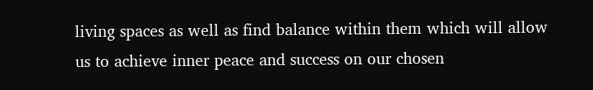living spaces as well as find balance within them which will allow us to achieve inner peace and success on our chosen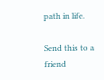path in life.

Send this to a friend